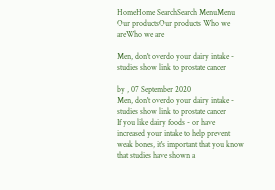HomeHome SearchSearch MenuMenu Our productsOur products Who we areWho we are

Men, don't overdo your dairy intake - studies show link to prostate cancer

by , 07 September 2020
Men, don't overdo your dairy intake - studies show link to prostate cancer
If you like dairy foods - or have increased your intake to help prevent weak bones, it's important that you know that studies have shown a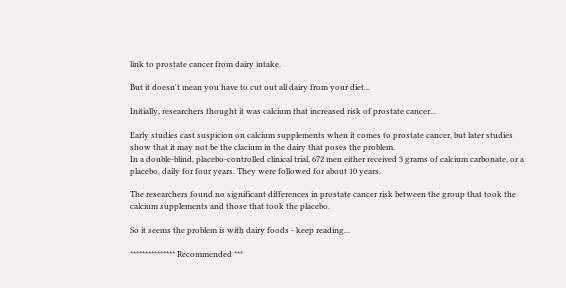link to prostate cancer from dairy intake.

But it doesn't mean you have to cut out all dairy from your diet...

Initially, researchers thought it was calcium that increased risk of prostate cancer...

Early studies cast suspicion on calcium supplements when it comes to prostate cancer, but later studies show that it may not be the clacium in the dairy that poses the problem.
In a double-blind, placebo-controlled clinical trial, 672 men either received 3 grams of calcium carbonate, or a placebo, daily for four years. They were followed for about 10 years.

The researchers found no significant differences in prostate cancer risk between the group that took the calcium supplements and those that took the placebo.

So it seems the problem is with dairy foods - keep reading...

*************** Recommended ***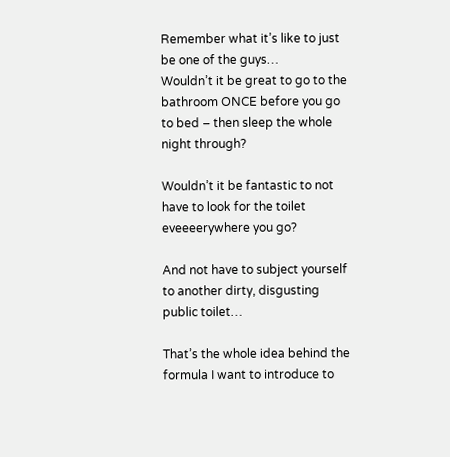Remember what it’s like to just be one of the guys…
Wouldn’t it be great to go to the bathroom ONCE before you go to bed – then sleep the whole night through?

Wouldn’t it be fantastic to not have to look for the toilet eveeeerywhere you go?

And not have to subject yourself to another dirty, disgusting public toilet…

That’s the whole idea behind the formula I want to introduce to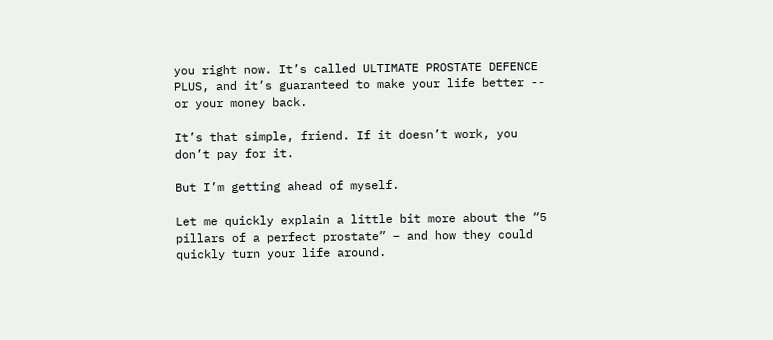you right now. It’s called ULTIMATE PROSTATE DEFENCE PLUS, and it’s guaranteed to make your life better -- or your money back.

It’s that simple, friend. If it doesn’t work, you don’t pay for it.

But I’m getting ahead of myself.

Let me quickly explain a little bit more about the “5 pillars of a perfect prostate” – and how they could quickly turn your life around.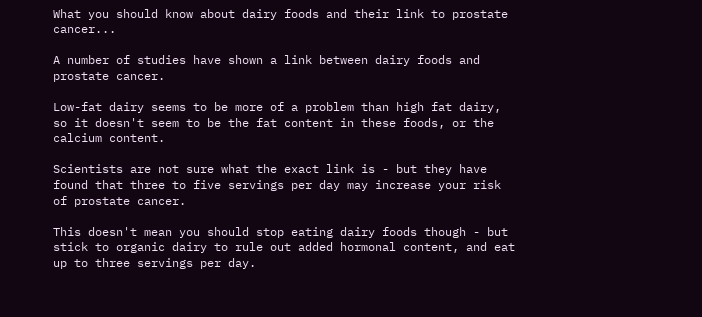What you should know about dairy foods and their link to prostate cancer...

A number of studies have shown a link between dairy foods and prostate cancer.

Low-fat dairy seems to be more of a problem than high fat dairy, so it doesn't seem to be the fat content in these foods, or the calcium content.

Scientists are not sure what the exact link is - but they have found that three to five servings per day may increase your risk of prostate cancer.

This doesn't mean you should stop eating dairy foods though - but stick to organic dairy to rule out added hormonal content, and eat up to three servings per day.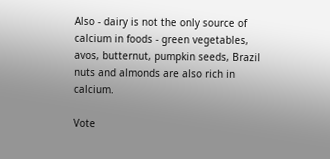Also - dairy is not the only source of calcium in foods - green vegetables, avos, butternut, pumpkin seeds, Brazil nuts and almonds are also rich in calcium.

Vote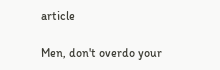article

Men, don't overdo your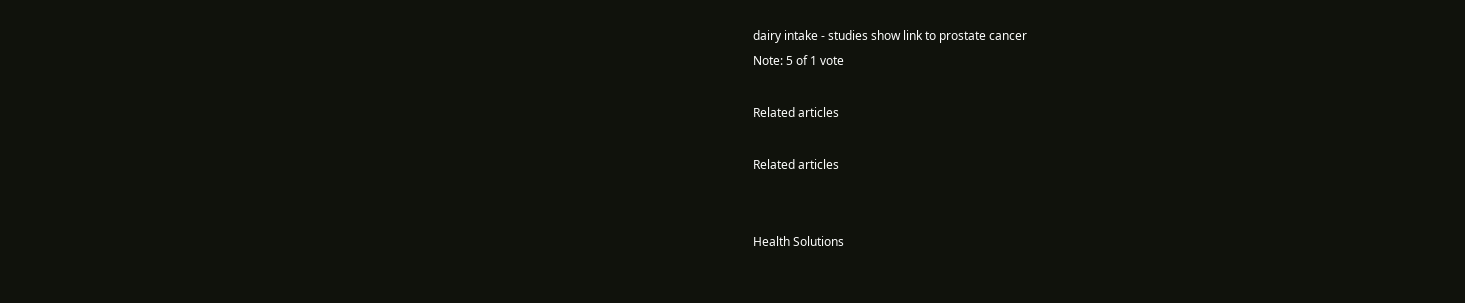dairy intake - studies show link to prostate cancer
Note: 5 of 1 vote

Related articles

Related articles


Health Solutions